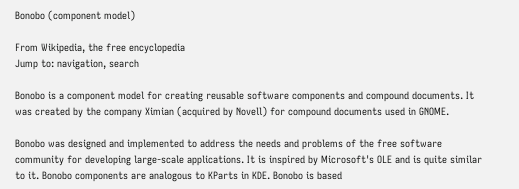Bonobo (component model)

From Wikipedia, the free encyclopedia
Jump to: navigation, search

Bonobo is a component model for creating reusable software components and compound documents. It was created by the company Ximian (acquired by Novell) for compound documents used in GNOME.

Bonobo was designed and implemented to address the needs and problems of the free software community for developing large-scale applications. It is inspired by Microsoft's OLE and is quite similar to it. Bonobo components are analogous to KParts in KDE. Bonobo is based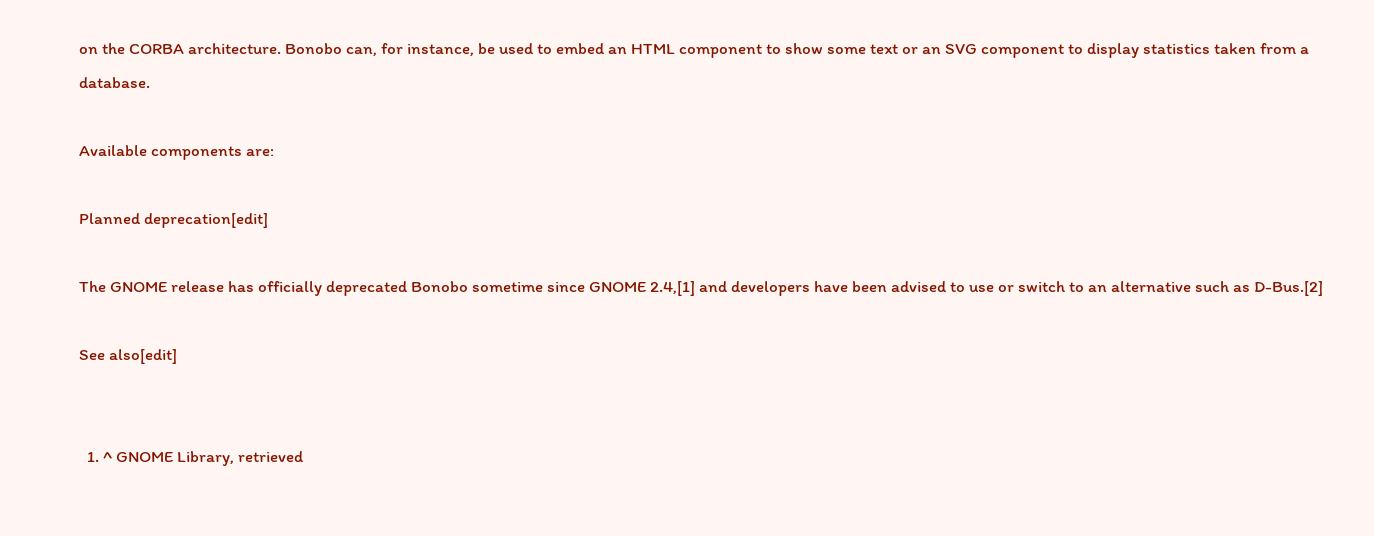on the CORBA architecture. Bonobo can, for instance, be used to embed an HTML component to show some text or an SVG component to display statistics taken from a database.

Available components are:

Planned deprecation[edit]

The GNOME release has officially deprecated Bonobo sometime since GNOME 2.4,[1] and developers have been advised to use or switch to an alternative such as D-Bus.[2]

See also[edit]


  1. ^ GNOME Library, retrieved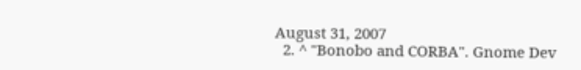August 31, 2007
  2. ^ "Bonobo and CORBA". Gnome Dev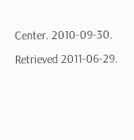Center. 2010-09-30. Retrieved 2011-06-29.